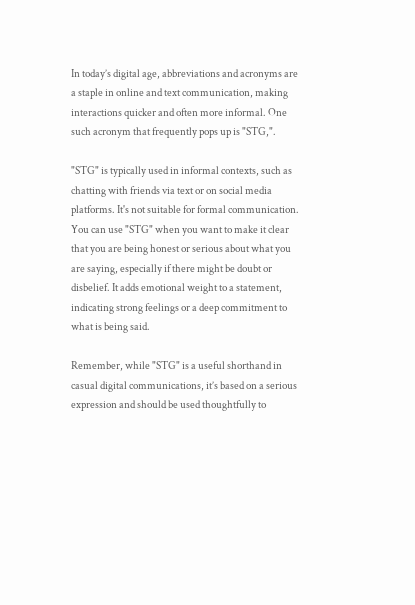In today’s digital age, abbreviations and acronyms are a staple in online and text communication, making interactions quicker and often more informal. One such acronym that frequently pops up is "STG,".

"STG" is typically used in informal contexts, such as chatting with friends via text or on social media platforms. It's not suitable for formal communication. You can use "STG" when you want to make it clear that you are being honest or serious about what you are saying, especially if there might be doubt or disbelief. It adds emotional weight to a statement, indicating strong feelings or a deep commitment to what is being said.

Remember, while "STG" is a useful shorthand in casual digital communications, it’s based on a serious expression and should be used thoughtfully to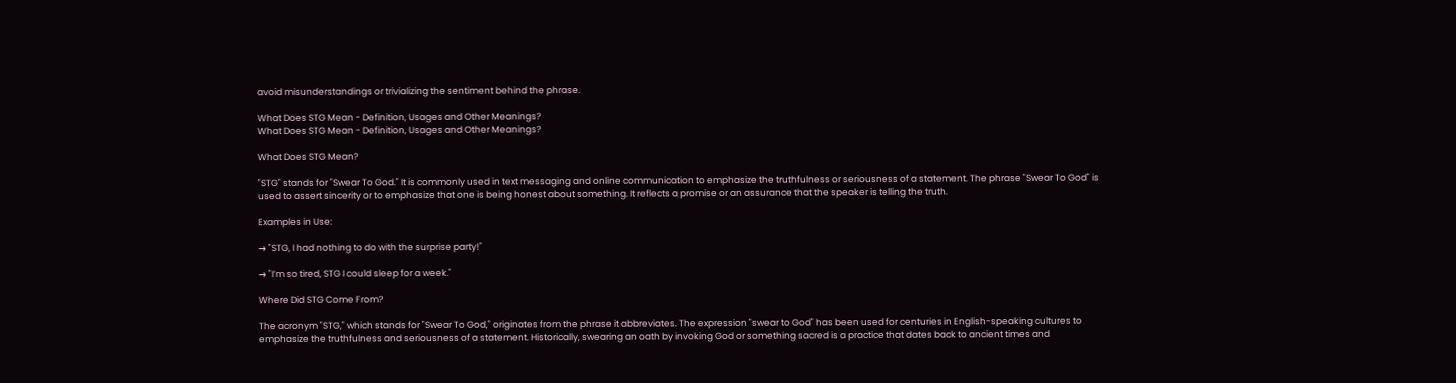avoid misunderstandings or trivializing the sentiment behind the phrase.

What Does STG Mean - Definition, Usages and Other Meanings?
What Does STG Mean - Definition, Usages and Other Meanings?

What Does STG Mean?

"STG" stands for "Swear To God." It is commonly used in text messaging and online communication to emphasize the truthfulness or seriousness of a statement. The phrase "Swear To God" is used to assert sincerity or to emphasize that one is being honest about something. It reflects a promise or an assurance that the speaker is telling the truth.

Examples in Use:

→ "STG, I had nothing to do with the surprise party!"

→ "I’m so tired, STG I could sleep for a week."

Where Did STG Come From?

The acronym "STG," which stands for "Swear To God," originates from the phrase it abbreviates. The expression "swear to God" has been used for centuries in English-speaking cultures to emphasize the truthfulness and seriousness of a statement. Historically, swearing an oath by invoking God or something sacred is a practice that dates back to ancient times and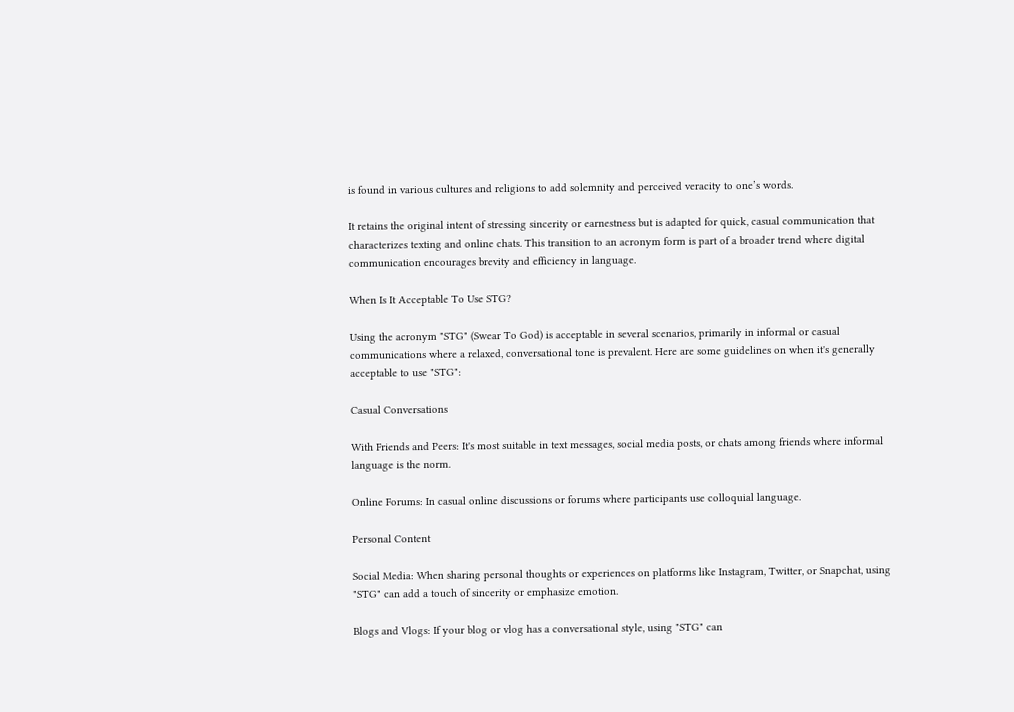is found in various cultures and religions to add solemnity and perceived veracity to one’s words.

It retains the original intent of stressing sincerity or earnestness but is adapted for quick, casual communication that characterizes texting and online chats. This transition to an acronym form is part of a broader trend where digital communication encourages brevity and efficiency in language.

When Is It Acceptable To Use STG?

Using the acronym "STG" (Swear To God) is acceptable in several scenarios, primarily in informal or casual communications where a relaxed, conversational tone is prevalent. Here are some guidelines on when it's generally acceptable to use "STG":

Casual Conversations

With Friends and Peers: It's most suitable in text messages, social media posts, or chats among friends where informal language is the norm.

Online Forums: In casual online discussions or forums where participants use colloquial language.

Personal Content

Social Media: When sharing personal thoughts or experiences on platforms like Instagram, Twitter, or Snapchat, using "STG" can add a touch of sincerity or emphasize emotion.

Blogs and Vlogs: If your blog or vlog has a conversational style, using "STG" can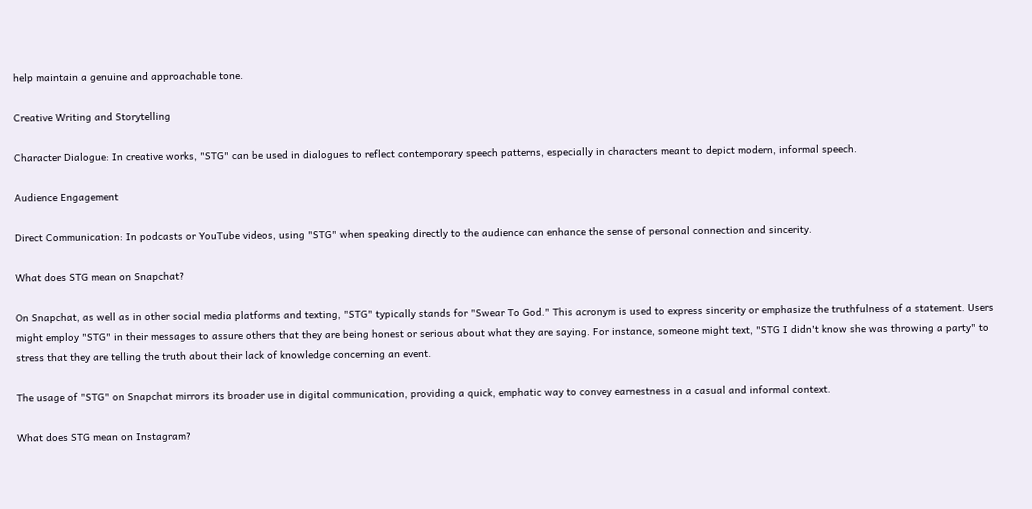help maintain a genuine and approachable tone.

Creative Writing and Storytelling

Character Dialogue: In creative works, "STG" can be used in dialogues to reflect contemporary speech patterns, especially in characters meant to depict modern, informal speech.

Audience Engagement

Direct Communication: In podcasts or YouTube videos, using "STG" when speaking directly to the audience can enhance the sense of personal connection and sincerity.

What does STG mean on Snapchat?

On Snapchat, as well as in other social media platforms and texting, "STG" typically stands for "Swear To God." This acronym is used to express sincerity or emphasize the truthfulness of a statement. Users might employ "STG" in their messages to assure others that they are being honest or serious about what they are saying. For instance, someone might text, "STG I didn't know she was throwing a party" to stress that they are telling the truth about their lack of knowledge concerning an event.

The usage of "STG" on Snapchat mirrors its broader use in digital communication, providing a quick, emphatic way to convey earnestness in a casual and informal context.

What does STG mean on Instagram?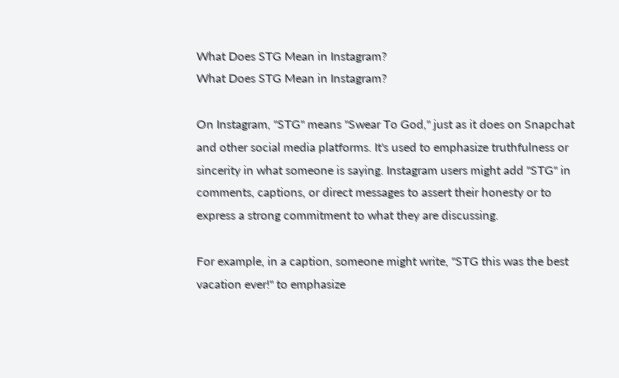What Does STG Mean in Instagram?
What Does STG Mean in Instagram?

On Instagram, "STG" means "Swear To God," just as it does on Snapchat and other social media platforms. It's used to emphasize truthfulness or sincerity in what someone is saying. Instagram users might add "STG" in comments, captions, or direct messages to assert their honesty or to express a strong commitment to what they are discussing.

For example, in a caption, someone might write, "STG this was the best vacation ever!" to emphasize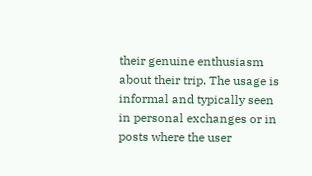their genuine enthusiasm about their trip. The usage is informal and typically seen in personal exchanges or in posts where the user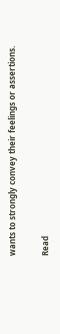wants to strongly convey their feelings or assertions.

Read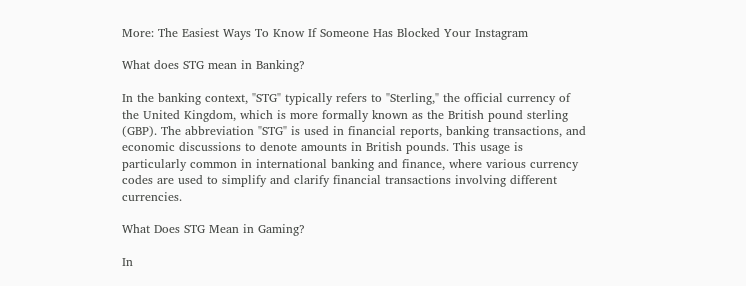More: The Easiest Ways To Know If Someone Has Blocked Your Instagram

What does STG mean in Banking?

In the banking context, "STG" typically refers to "Sterling," the official currency of the United Kingdom, which is more formally known as the British pound sterling (GBP). The abbreviation "STG" is used in financial reports, banking transactions, and economic discussions to denote amounts in British pounds. This usage is particularly common in international banking and finance, where various currency codes are used to simplify and clarify financial transactions involving different currencies.

What Does STG Mean in Gaming?

In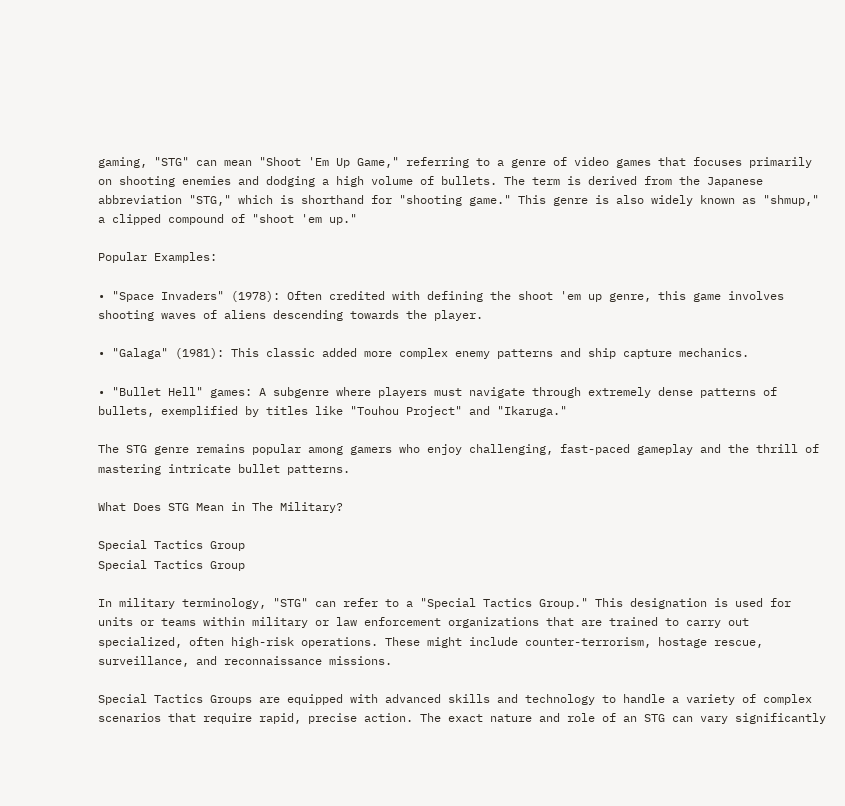gaming, "STG" can mean "Shoot 'Em Up Game," referring to a genre of video games that focuses primarily on shooting enemies and dodging a high volume of bullets. The term is derived from the Japanese abbreviation "STG," which is shorthand for "shooting game." This genre is also widely known as "shmup," a clipped compound of "shoot 'em up."

Popular Examples:

• "Space Invaders" (1978): Often credited with defining the shoot 'em up genre, this game involves shooting waves of aliens descending towards the player.

• "Galaga" (1981): This classic added more complex enemy patterns and ship capture mechanics.

• "Bullet Hell" games: A subgenre where players must navigate through extremely dense patterns of bullets, exemplified by titles like "Touhou Project" and "Ikaruga."

The STG genre remains popular among gamers who enjoy challenging, fast-paced gameplay and the thrill of mastering intricate bullet patterns.

What Does STG Mean in The Military?

Special Tactics Group
Special Tactics Group

In military terminology, "STG" can refer to a "Special Tactics Group." This designation is used for units or teams within military or law enforcement organizations that are trained to carry out specialized, often high-risk operations. These might include counter-terrorism, hostage rescue, surveillance, and reconnaissance missions.

Special Tactics Groups are equipped with advanced skills and technology to handle a variety of complex scenarios that require rapid, precise action. The exact nature and role of an STG can vary significantly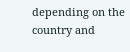depending on the country and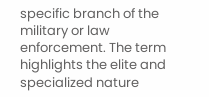specific branch of the military or law enforcement. The term highlights the elite and specialized nature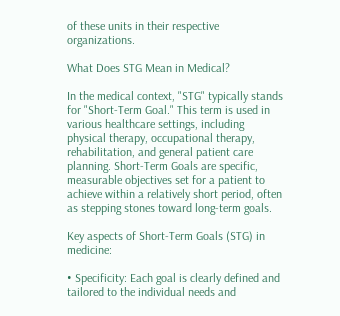of these units in their respective organizations.

What Does STG Mean in Medical?

In the medical context, "STG" typically stands for "Short-Term Goal." This term is used in various healthcare settings, including physical therapy, occupational therapy, rehabilitation, and general patient care planning. Short-Term Goals are specific, measurable objectives set for a patient to achieve within a relatively short period, often as stepping stones toward long-term goals.

Key aspects of Short-Term Goals (STG) in medicine:

• Specificity: Each goal is clearly defined and tailored to the individual needs and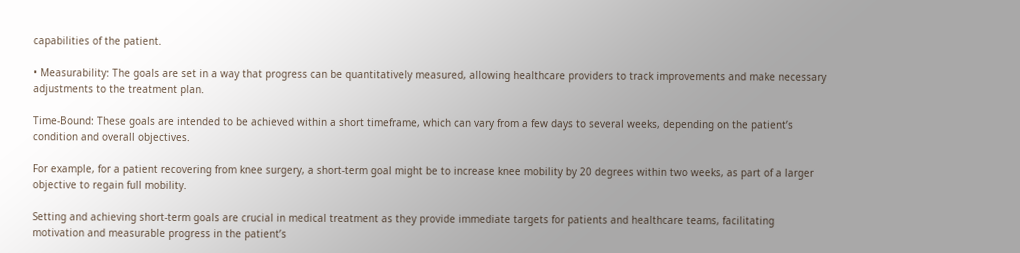capabilities of the patient.

• Measurability: The goals are set in a way that progress can be quantitatively measured, allowing healthcare providers to track improvements and make necessary adjustments to the treatment plan.

Time-Bound: These goals are intended to be achieved within a short timeframe, which can vary from a few days to several weeks, depending on the patient’s condition and overall objectives.

For example, for a patient recovering from knee surgery, a short-term goal might be to increase knee mobility by 20 degrees within two weeks, as part of a larger objective to regain full mobility.

Setting and achieving short-term goals are crucial in medical treatment as they provide immediate targets for patients and healthcare teams, facilitating motivation and measurable progress in the patient’s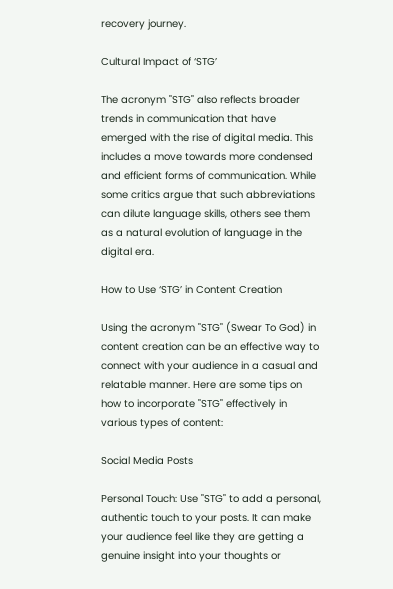recovery journey.

Cultural Impact of ‘STG’

The acronym "STG" also reflects broader trends in communication that have emerged with the rise of digital media. This includes a move towards more condensed and efficient forms of communication. While some critics argue that such abbreviations can dilute language skills, others see them as a natural evolution of language in the digital era.

How to Use ‘STG’ in Content Creation

Using the acronym "STG" (Swear To God) in content creation can be an effective way to connect with your audience in a casual and relatable manner. Here are some tips on how to incorporate "STG" effectively in various types of content:

Social Media Posts

Personal Touch: Use "STG" to add a personal, authentic touch to your posts. It can make your audience feel like they are getting a genuine insight into your thoughts or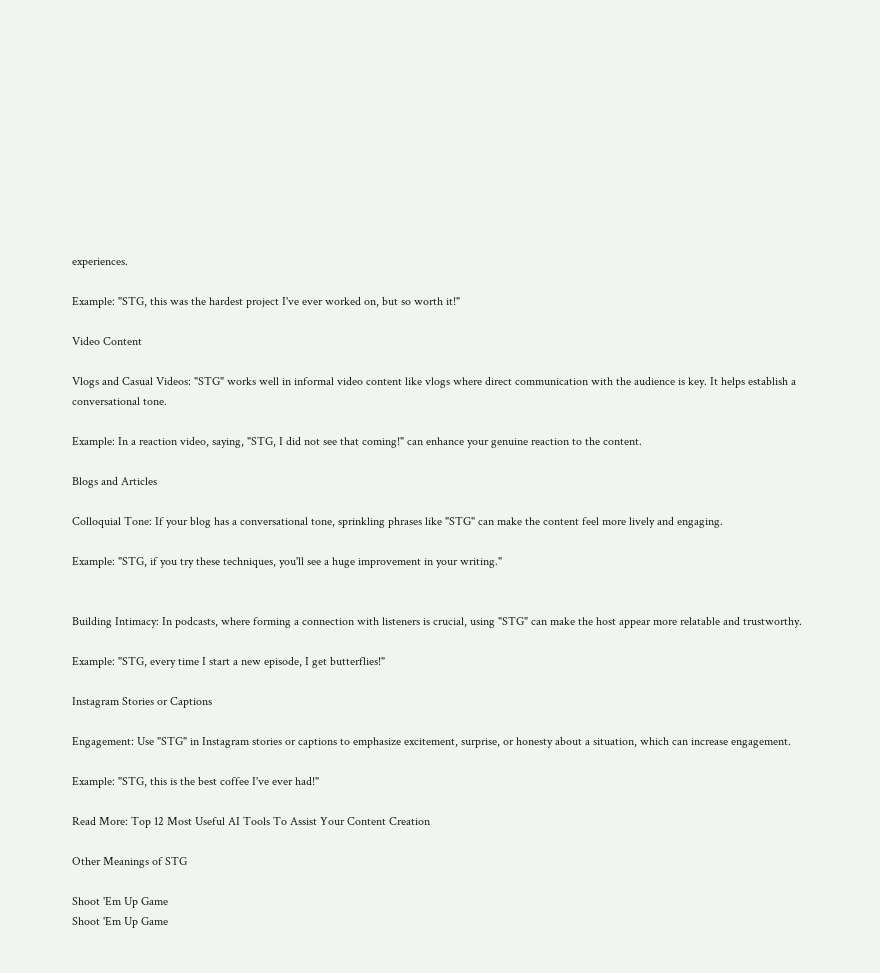experiences.

Example: "STG, this was the hardest project I've ever worked on, but so worth it!"

Video Content

Vlogs and Casual Videos: "STG" works well in informal video content like vlogs where direct communication with the audience is key. It helps establish a conversational tone.

Example: In a reaction video, saying, "STG, I did not see that coming!" can enhance your genuine reaction to the content.

Blogs and Articles

Colloquial Tone: If your blog has a conversational tone, sprinkling phrases like "STG" can make the content feel more lively and engaging.

Example: "STG, if you try these techniques, you'll see a huge improvement in your writing."


Building Intimacy: In podcasts, where forming a connection with listeners is crucial, using "STG" can make the host appear more relatable and trustworthy.

Example: "STG, every time I start a new episode, I get butterflies!"

Instagram Stories or Captions

Engagement: Use "STG" in Instagram stories or captions to emphasize excitement, surprise, or honesty about a situation, which can increase engagement.

Example: "STG, this is the best coffee I've ever had!"

Read More: Top 12 Most Useful AI Tools To Assist Your Content Creation

Other Meanings of STG

Shoot 'Em Up Game
Shoot 'Em Up Game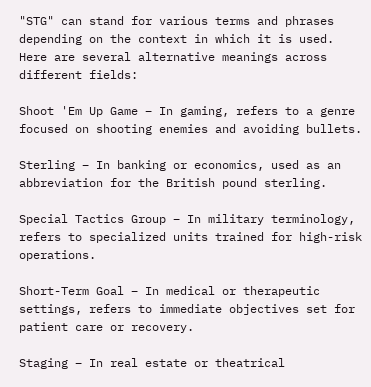"STG" can stand for various terms and phrases depending on the context in which it is used. Here are several alternative meanings across different fields:

Shoot 'Em Up Game – In gaming, refers to a genre focused on shooting enemies and avoiding bullets.

Sterling – In banking or economics, used as an abbreviation for the British pound sterling.

Special Tactics Group – In military terminology, refers to specialized units trained for high-risk operations.

Short-Term Goal – In medical or therapeutic settings, refers to immediate objectives set for patient care or recovery.

Staging – In real estate or theatrical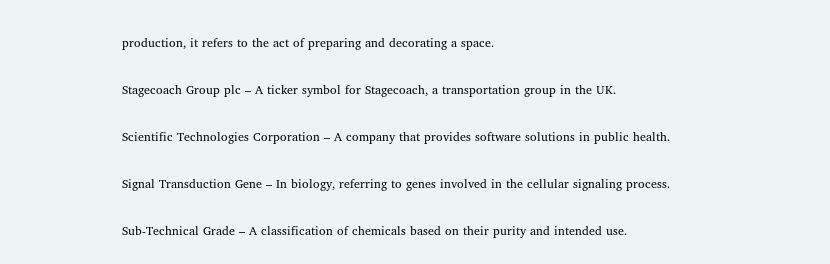production, it refers to the act of preparing and decorating a space.

Stagecoach Group plc – A ticker symbol for Stagecoach, a transportation group in the UK.

Scientific Technologies Corporation – A company that provides software solutions in public health.

Signal Transduction Gene – In biology, referring to genes involved in the cellular signaling process.

Sub-Technical Grade – A classification of chemicals based on their purity and intended use.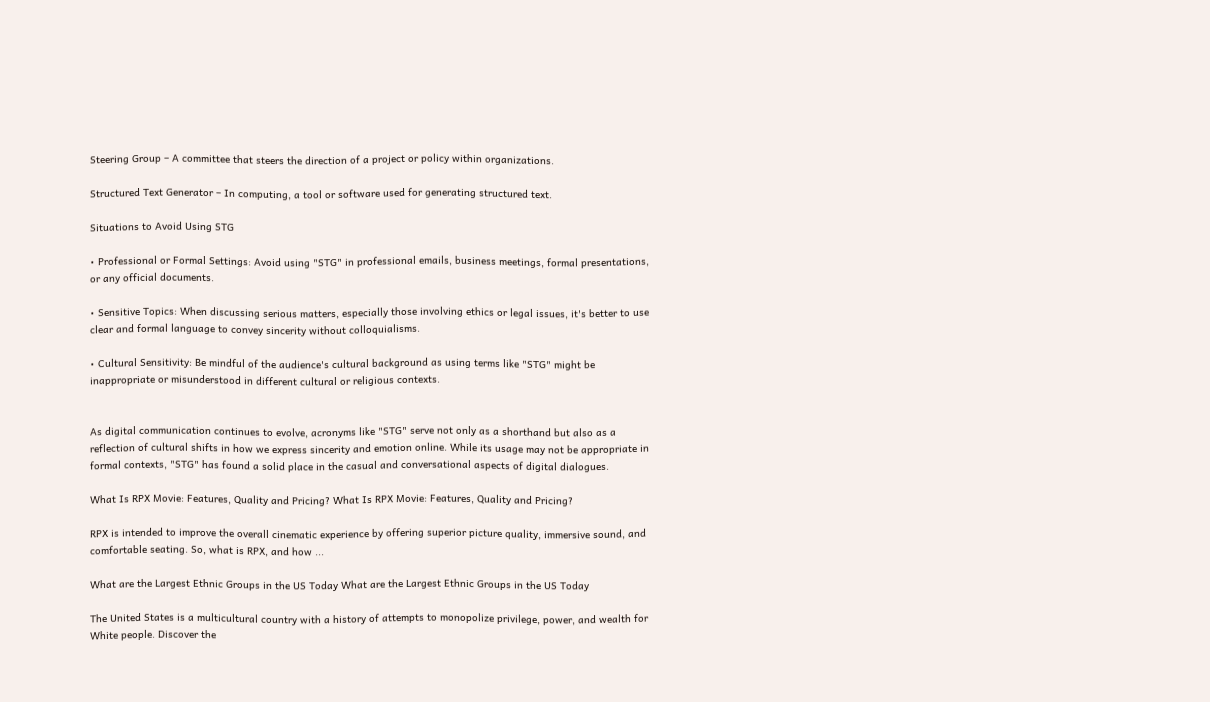Steering Group – A committee that steers the direction of a project or policy within organizations.

Structured Text Generator – In computing, a tool or software used for generating structured text.

Situations to Avoid Using STG

• Professional or Formal Settings: Avoid using "STG" in professional emails, business meetings, formal presentations, or any official documents.

• Sensitive Topics: When discussing serious matters, especially those involving ethics or legal issues, it's better to use clear and formal language to convey sincerity without colloquialisms.

• Cultural Sensitivity: Be mindful of the audience's cultural background as using terms like "STG" might be inappropriate or misunderstood in different cultural or religious contexts.


As digital communication continues to evolve, acronyms like "STG" serve not only as a shorthand but also as a reflection of cultural shifts in how we express sincerity and emotion online. While its usage may not be appropriate in formal contexts, "STG" has found a solid place in the casual and conversational aspects of digital dialogues.

What Is RPX Movie: Features, Quality and Pricing? What Is RPX Movie: Features, Quality and Pricing?

RPX is intended to improve the overall cinematic experience by offering superior picture quality, immersive sound, and comfortable seating. So, what is RPX, and how ...

What are the Largest Ethnic Groups in the US Today What are the Largest Ethnic Groups in the US Today

The United States is a multicultural country with a history of attempts to monopolize privilege, power, and wealth for White people. Discover the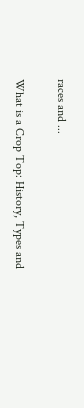races and ...

What is a Crop Top: History, Types and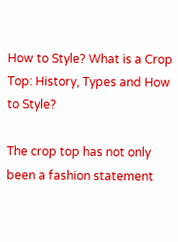How to Style? What is a Crop Top: History, Types and How to Style?

The crop top has not only been a fashion statement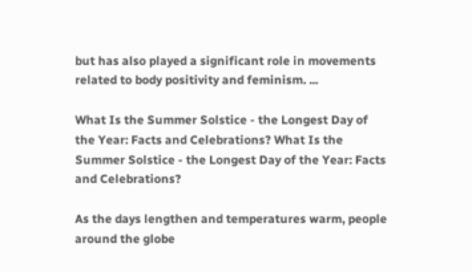but has also played a significant role in movements related to body positivity and feminism. ...

What Is the Summer Solstice - the Longest Day of the Year: Facts and Celebrations? What Is the Summer Solstice - the Longest Day of the Year: Facts and Celebrations?

As the days lengthen and temperatures warm, people around the globe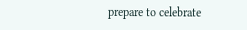prepare to celebrate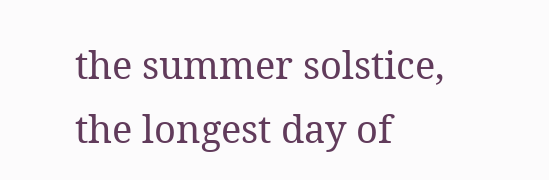the summer solstice, the longest day of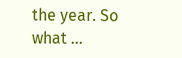the year. So what ...